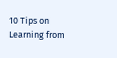10 Tips on Learning from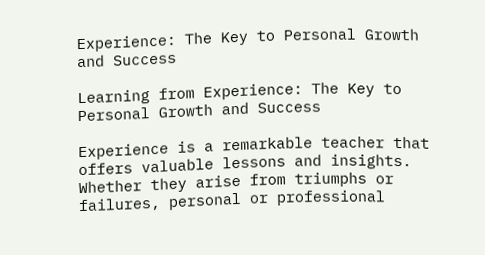Experience: The Key to Personal Growth and Success

Learning from Experience: The Key to Personal Growth and Success

Experience is a remarkable teacher that offers valuable lessons and insights. Whether they arise from triumphs or failures, personal or professional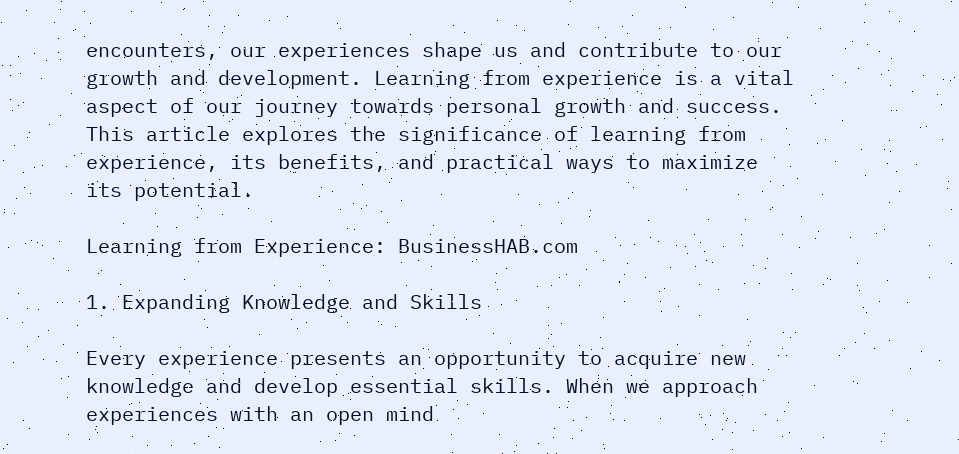encounters, our experiences shape us and contribute to our growth and development. Learning from experience is a vital aspect of our journey towards personal growth and success. This article explores the significance of learning from experience, its benefits, and practical ways to maximize its potential.

Learning from Experience: BusinessHAB.com

1. Expanding Knowledge and Skills

Every experience presents an opportunity to acquire new knowledge and develop essential skills. When we approach experiences with an open mind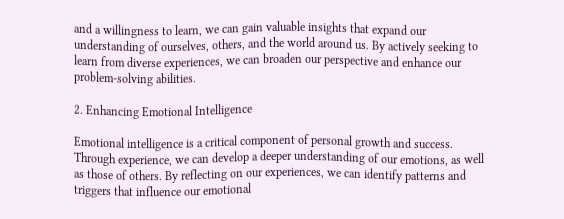and a willingness to learn, we can gain valuable insights that expand our understanding of ourselves, others, and the world around us. By actively seeking to learn from diverse experiences, we can broaden our perspective and enhance our problem-solving abilities.

2. Enhancing Emotional Intelligence

Emotional intelligence is a critical component of personal growth and success. Through experience, we can develop a deeper understanding of our emotions, as well as those of others. By reflecting on our experiences, we can identify patterns and triggers that influence our emotional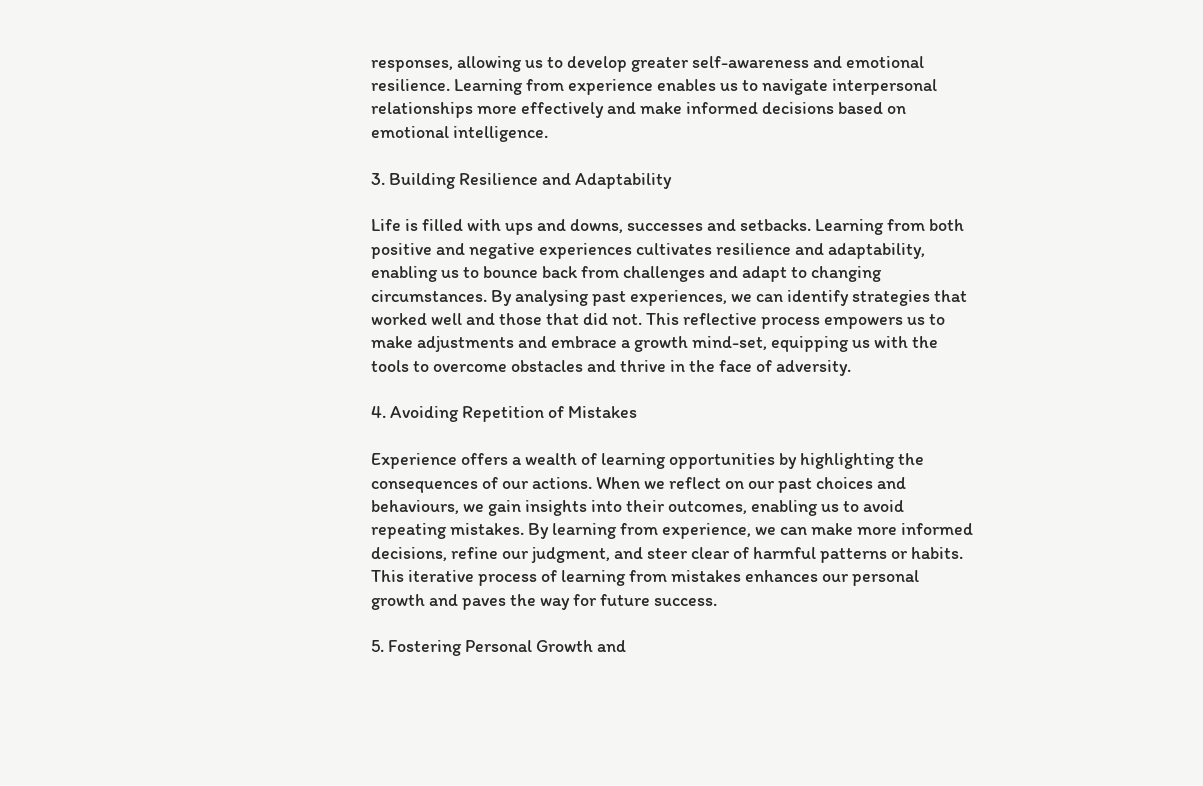responses, allowing us to develop greater self-awareness and emotional resilience. Learning from experience enables us to navigate interpersonal relationships more effectively and make informed decisions based on emotional intelligence.

3. Building Resilience and Adaptability

Life is filled with ups and downs, successes and setbacks. Learning from both positive and negative experiences cultivates resilience and adaptability, enabling us to bounce back from challenges and adapt to changing circumstances. By analysing past experiences, we can identify strategies that worked well and those that did not. This reflective process empowers us to make adjustments and embrace a growth mind-set, equipping us with the tools to overcome obstacles and thrive in the face of adversity.

4. Avoiding Repetition of Mistakes

Experience offers a wealth of learning opportunities by highlighting the consequences of our actions. When we reflect on our past choices and behaviours, we gain insights into their outcomes, enabling us to avoid repeating mistakes. By learning from experience, we can make more informed decisions, refine our judgment, and steer clear of harmful patterns or habits. This iterative process of learning from mistakes enhances our personal growth and paves the way for future success.

5. Fostering Personal Growth and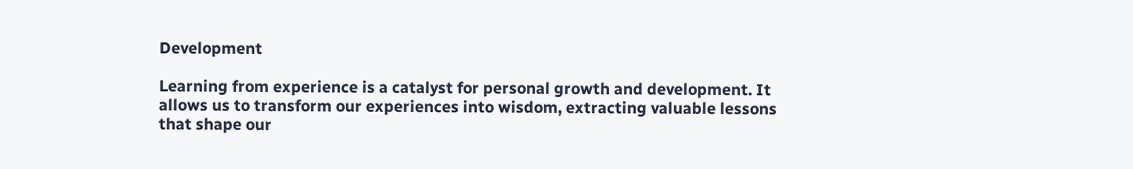Development

Learning from experience is a catalyst for personal growth and development. It allows us to transform our experiences into wisdom, extracting valuable lessons that shape our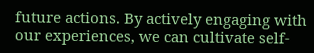future actions. By actively engaging with our experiences, we can cultivate self-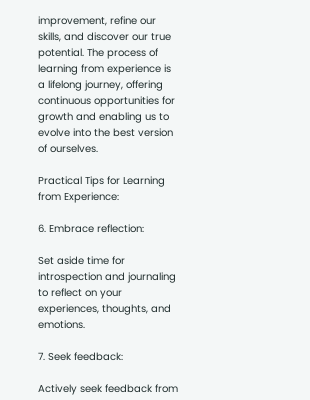improvement, refine our skills, and discover our true potential. The process of learning from experience is a lifelong journey, offering continuous opportunities for growth and enabling us to evolve into the best version of ourselves.

Practical Tips for Learning from Experience:

6. Embrace reflection:

Set aside time for introspection and journaling to reflect on your experiences, thoughts, and emotions.

7. Seek feedback:

Actively seek feedback from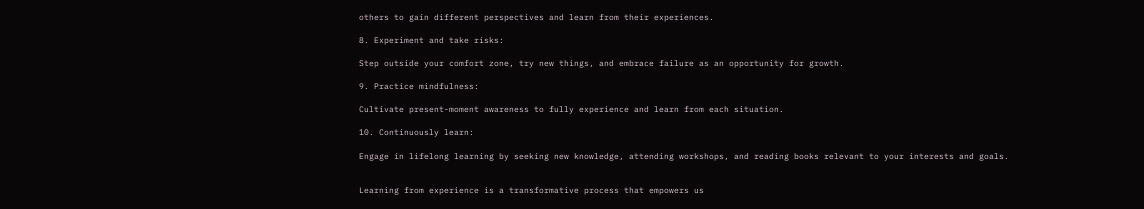others to gain different perspectives and learn from their experiences.

8. Experiment and take risks:

Step outside your comfort zone, try new things, and embrace failure as an opportunity for growth.

9. Practice mindfulness:

Cultivate present-moment awareness to fully experience and learn from each situation.

10. Continuously learn:

Engage in lifelong learning by seeking new knowledge, attending workshops, and reading books relevant to your interests and goals.


Learning from experience is a transformative process that empowers us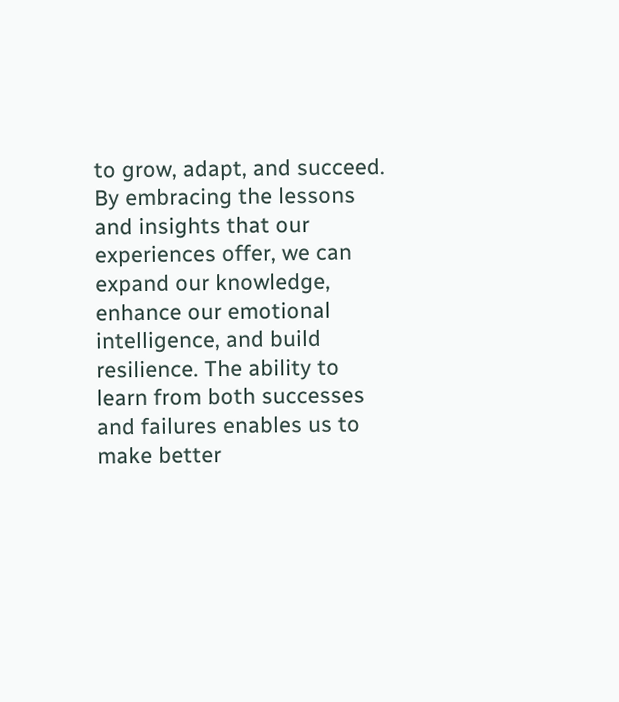to grow, adapt, and succeed. By embracing the lessons and insights that our experiences offer, we can expand our knowledge, enhance our emotional intelligence, and build resilience. The ability to learn from both successes and failures enables us to make better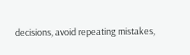decisions, avoid repeating mistakes,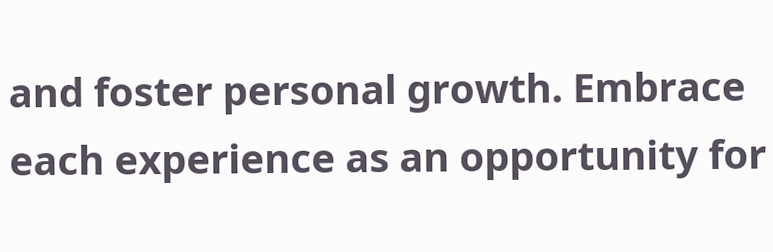and foster personal growth. Embrace each experience as an opportunity for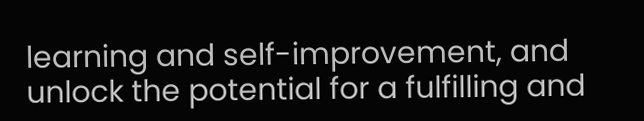learning and self-improvement, and unlock the potential for a fulfilling and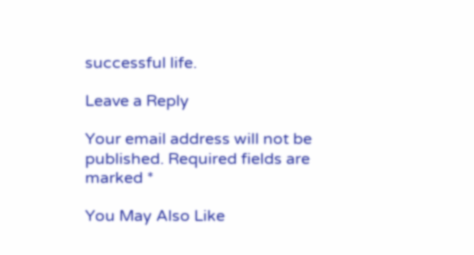successful life.

Leave a Reply

Your email address will not be published. Required fields are marked *

You May Also Like